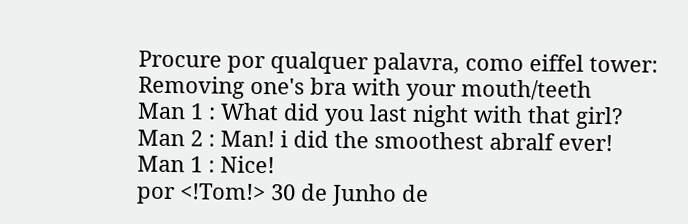Procure por qualquer palavra, como eiffel tower:
Removing one's bra with your mouth/teeth
Man 1 : What did you last night with that girl?
Man 2 : Man! i did the smoothest abralf ever!
Man 1 : Nice!
por <!Tom!> 30 de Junho de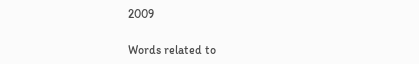2009

Words related to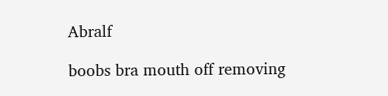Abralf

boobs bra mouth off removing